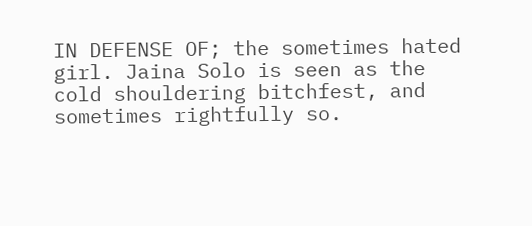IN DEFENSE OF; the sometimes hated girl. Jaina Solo is seen as the cold shouldering bitchfest, and sometimes rightfully so.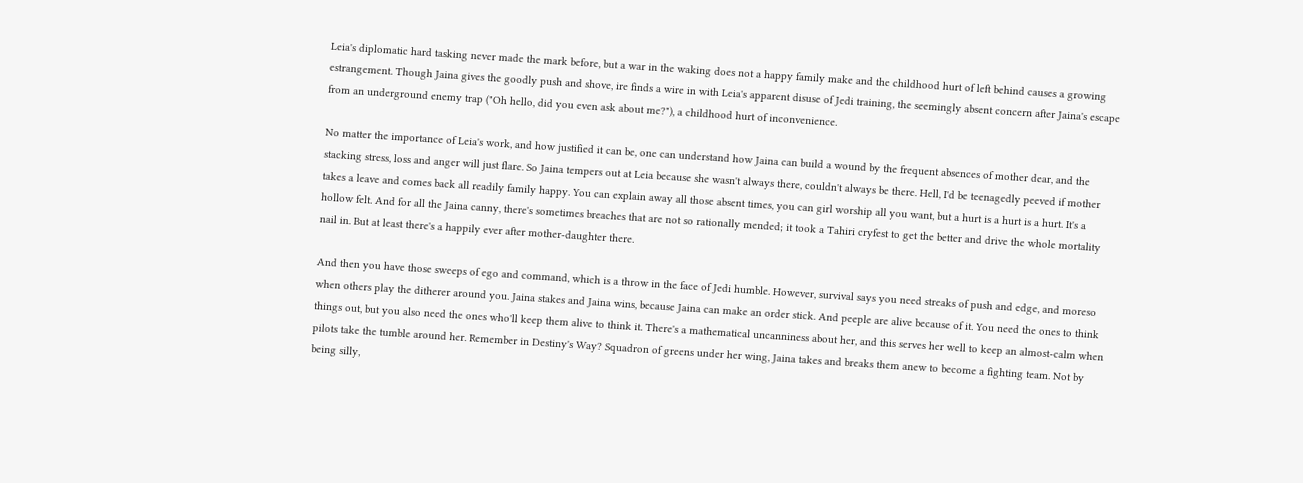Leia's diplomatic hard tasking never made the mark before, but a war in the waking does not a happy family make and the childhood hurt of left behind causes a growing estrangement. Though Jaina gives the goodly push and shove, ire finds a wire in with Leia's apparent disuse of Jedi training, the seemingly absent concern after Jaina's escape from an underground enemy trap ("Oh hello, did you even ask about me?"), a childhood hurt of inconvenience.

No matter the importance of Leia's work, and how justified it can be, one can understand how Jaina can build a wound by the frequent absences of mother dear, and the stacking stress, loss and anger will just flare. So Jaina tempers out at Leia because she wasn't always there, couldn't always be there. Hell, I'd be teenagedly peeved if mother takes a leave and comes back all readily family happy. You can explain away all those absent times, you can girl worship all you want, but a hurt is a hurt is a hurt. It's a hollow felt. And for all the Jaina canny, there's sometimes breaches that are not so rationally mended; it took a Tahiri cryfest to get the better and drive the whole mortality nail in. But at least there's a happily ever after mother-daughter there.

And then you have those sweeps of ego and command, which is a throw in the face of Jedi humble. However, survival says you need streaks of push and edge, and moreso when others play the ditherer around you. Jaina stakes and Jaina wins, because Jaina can make an order stick. And peeple are alive because of it. You need the ones to think things out, but you also need the ones who'll keep them alive to think it. There's a mathematical uncanniness about her, and this serves her well to keep an almost-calm when pilots take the tumble around her. Remember in Destiny's Way? Squadron of greens under her wing, Jaina takes and breaks them anew to become a fighting team. Not by being silly,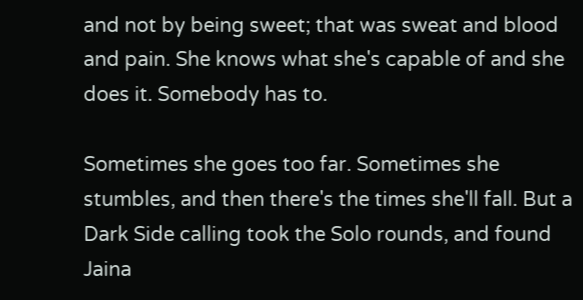and not by being sweet; that was sweat and blood and pain. She knows what she's capable of and she does it. Somebody has to.

Sometimes she goes too far. Sometimes she stumbles, and then there's the times she'll fall. But a Dark Side calling took the Solo rounds, and found Jaina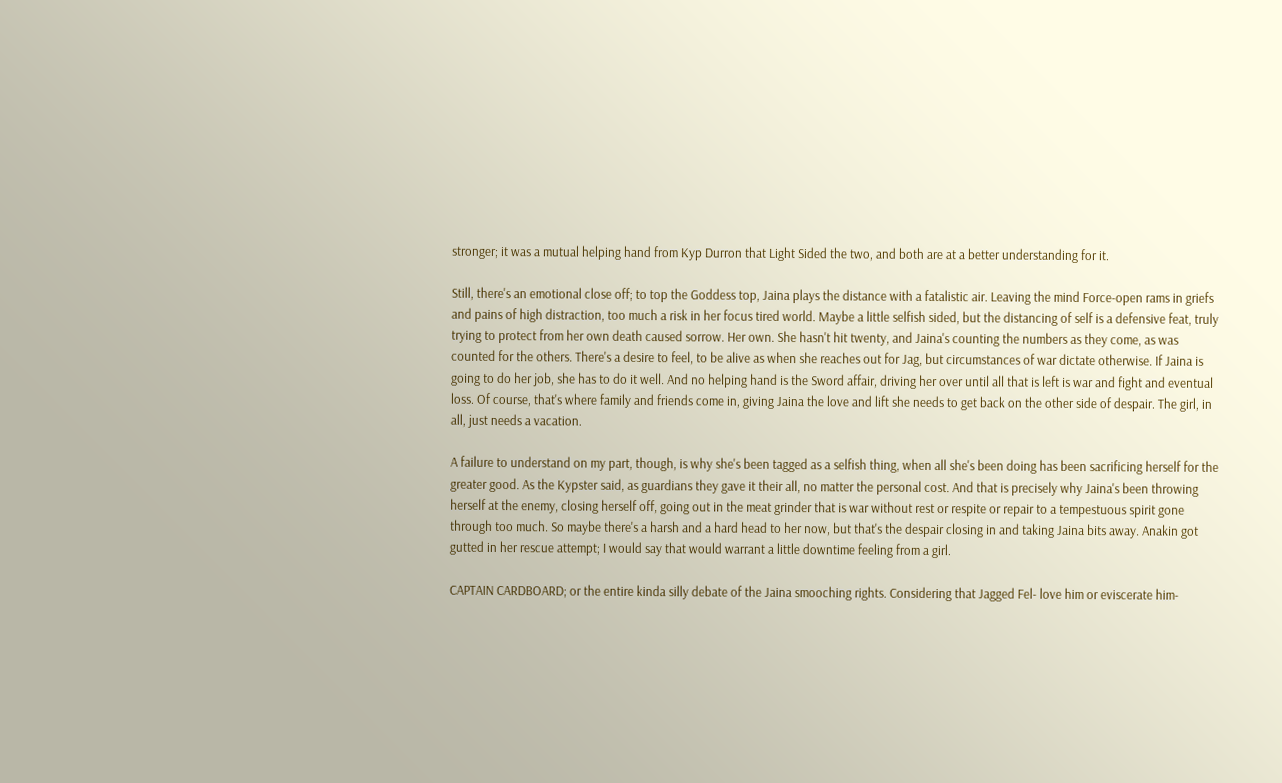stronger; it was a mutual helping hand from Kyp Durron that Light Sided the two, and both are at a better understanding for it.

Still, there's an emotional close off; to top the Goddess top, Jaina plays the distance with a fatalistic air. Leaving the mind Force-open rams in griefs and pains of high distraction, too much a risk in her focus tired world. Maybe a little selfish sided, but the distancing of self is a defensive feat, truly trying to protect from her own death caused sorrow. Her own. She hasn't hit twenty, and Jaina's counting the numbers as they come, as was counted for the others. There's a desire to feel, to be alive as when she reaches out for Jag, but circumstances of war dictate otherwise. If Jaina is going to do her job, she has to do it well. And no helping hand is the Sword affair, driving her over until all that is left is war and fight and eventual loss. Of course, that's where family and friends come in, giving Jaina the love and lift she needs to get back on the other side of despair. The girl, in all, just needs a vacation.

A failure to understand on my part, though, is why she's been tagged as a selfish thing, when all she's been doing has been sacrificing herself for the greater good. As the Kypster said, as guardians they gave it their all, no matter the personal cost. And that is precisely why Jaina's been throwing herself at the enemy, closing herself off, going out in the meat grinder that is war without rest or respite or repair to a tempestuous spirit gone through too much. So maybe there's a harsh and a hard head to her now, but that's the despair closing in and taking Jaina bits away. Anakin got gutted in her rescue attempt; I would say that would warrant a little downtime feeling from a girl.

CAPTAIN CARDBOARD; or the entire kinda silly debate of the Jaina smooching rights. Considering that Jagged Fel- love him or eviscerate him-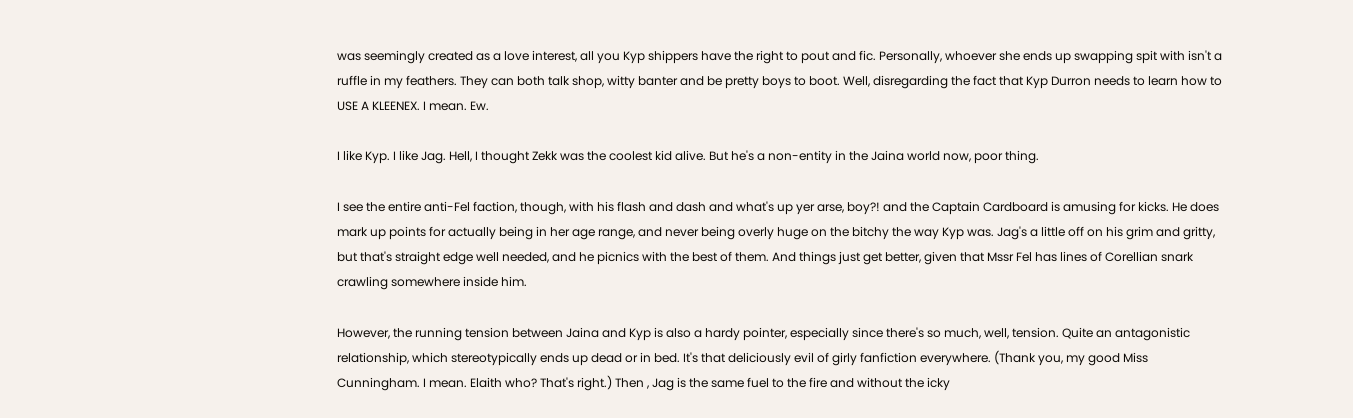was seemingly created as a love interest, all you Kyp shippers have the right to pout and fic. Personally, whoever she ends up swapping spit with isn't a ruffle in my feathers. They can both talk shop, witty banter and be pretty boys to boot. Well, disregarding the fact that Kyp Durron needs to learn how to USE A KLEENEX. I mean. Ew.

I like Kyp. I like Jag. Hell, I thought Zekk was the coolest kid alive. But he's a non-entity in the Jaina world now, poor thing.

I see the entire anti-Fel faction, though, with his flash and dash and what's up yer arse, boy?! and the Captain Cardboard is amusing for kicks. He does mark up points for actually being in her age range, and never being overly huge on the bitchy the way Kyp was. Jag's a little off on his grim and gritty, but that's straight edge well needed, and he picnics with the best of them. And things just get better, given that Mssr Fel has lines of Corellian snark crawling somewhere inside him.

However, the running tension between Jaina and Kyp is also a hardy pointer, especially since there's so much, well, tension. Quite an antagonistic relationship, which stereotypically ends up dead or in bed. It's that deliciously evil of girly fanfiction everywhere. (Thank you, my good Miss Cunningham. I mean. Elaith who? That's right.) Then , Jag is the same fuel to the fire and without the icky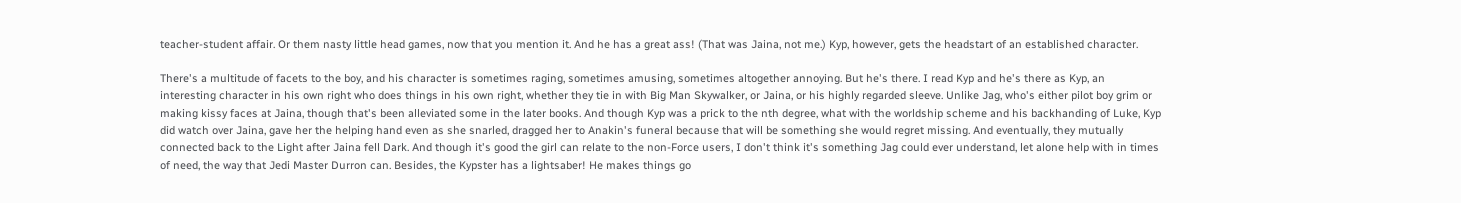teacher-student affair. Or them nasty little head games, now that you mention it. And he has a great ass! (That was Jaina, not me.) Kyp, however, gets the headstart of an established character.

There's a multitude of facets to the boy, and his character is sometimes raging, sometimes amusing, sometimes altogether annoying. But he's there. I read Kyp and he's there as Kyp, an interesting character in his own right who does things in his own right, whether they tie in with Big Man Skywalker, or Jaina, or his highly regarded sleeve. Unlike Jag, who's either pilot boy grim or making kissy faces at Jaina, though that's been alleviated some in the later books. And though Kyp was a prick to the nth degree, what with the worldship scheme and his backhanding of Luke, Kyp did watch over Jaina, gave her the helping hand even as she snarled, dragged her to Anakin's funeral because that will be something she would regret missing. And eventually, they mutually connected back to the Light after Jaina fell Dark. And though it's good the girl can relate to the non-Force users, I don't think it's something Jag could ever understand, let alone help with in times of need, the way that Jedi Master Durron can. Besides, the Kypster has a lightsaber! He makes things go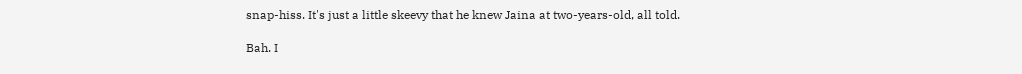snap-hiss. It's just a little skeevy that he knew Jaina at two-years-old, all told.

Bah. I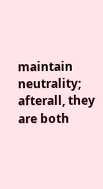maintain neutrality; afterall, they are both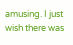amusing. I just wish there was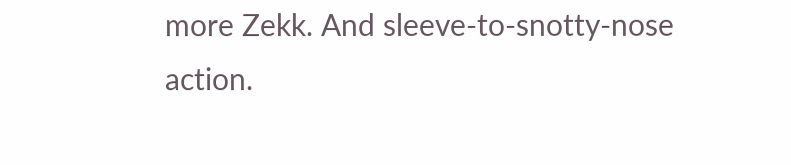more Zekk. And sleeve-to-snotty-nose action.